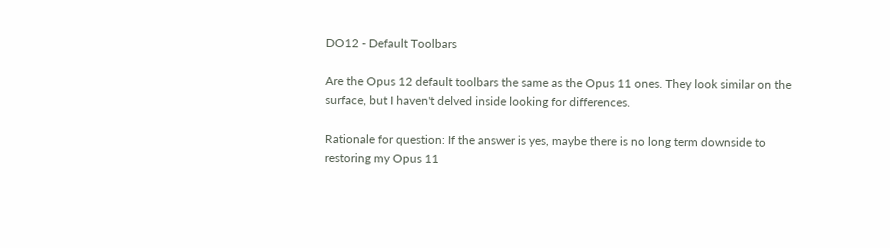DO12 - Default Toolbars

Are the Opus 12 default toolbars the same as the Opus 11 ones. They look similar on the surface, but I haven't delved inside looking for differences.

Rationale for question: If the answer is yes, maybe there is no long term downside to restoring my Opus 11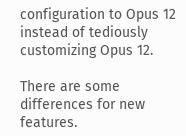configuration to Opus 12 instead of tediously customizing Opus 12.

There are some differences for new features.